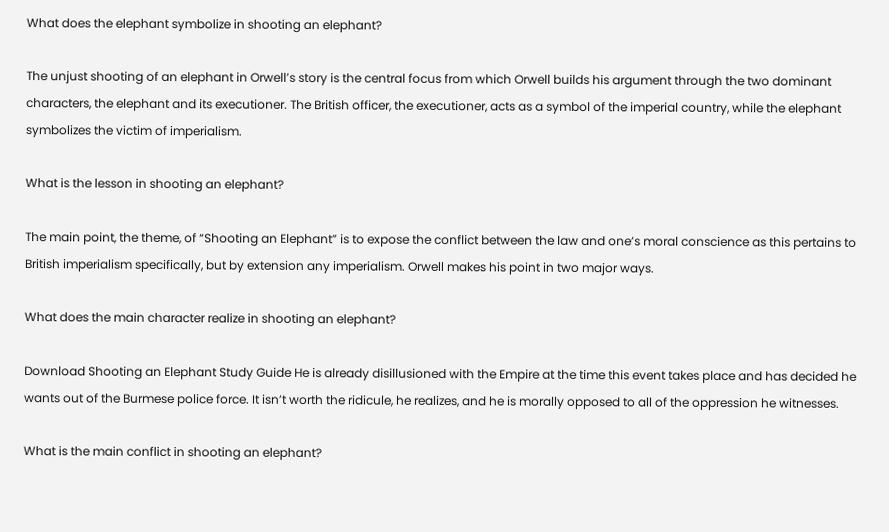What does the elephant symbolize in shooting an elephant?

The unjust shooting of an elephant in Orwell’s story is the central focus from which Orwell builds his argument through the two dominant characters, the elephant and its executioner. The British officer, the executioner, acts as a symbol of the imperial country, while the elephant symbolizes the victim of imperialism.

What is the lesson in shooting an elephant?

The main point, the theme, of “Shooting an Elephant” is to expose the conflict between the law and one’s moral conscience as this pertains to British imperialism specifically, but by extension any imperialism. Orwell makes his point in two major ways.

What does the main character realize in shooting an elephant?

Download Shooting an Elephant Study Guide He is already disillusioned with the Empire at the time this event takes place and has decided he wants out of the Burmese police force. It isn’t worth the ridicule, he realizes, and he is morally opposed to all of the oppression he witnesses.

What is the main conflict in shooting an elephant?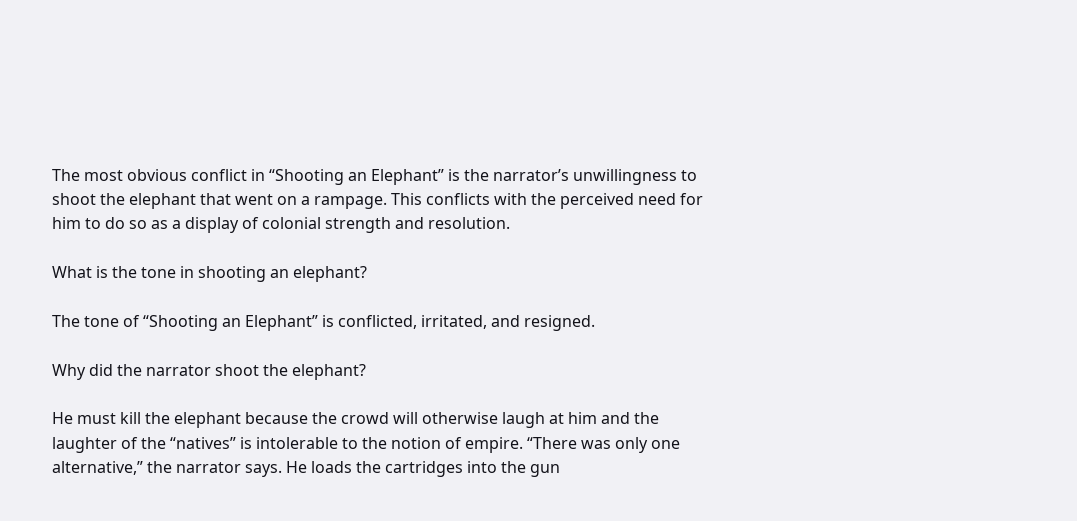The most obvious conflict in “Shooting an Elephant” is the narrator’s unwillingness to shoot the elephant that went on a rampage. This conflicts with the perceived need for him to do so as a display of colonial strength and resolution.

What is the tone in shooting an elephant?

The tone of “Shooting an Elephant” is conflicted, irritated, and resigned.

Why did the narrator shoot the elephant?

He must kill the elephant because the crowd will otherwise laugh at him and the laughter of the “natives” is intolerable to the notion of empire. “There was only one alternative,” the narrator says. He loads the cartridges into the gun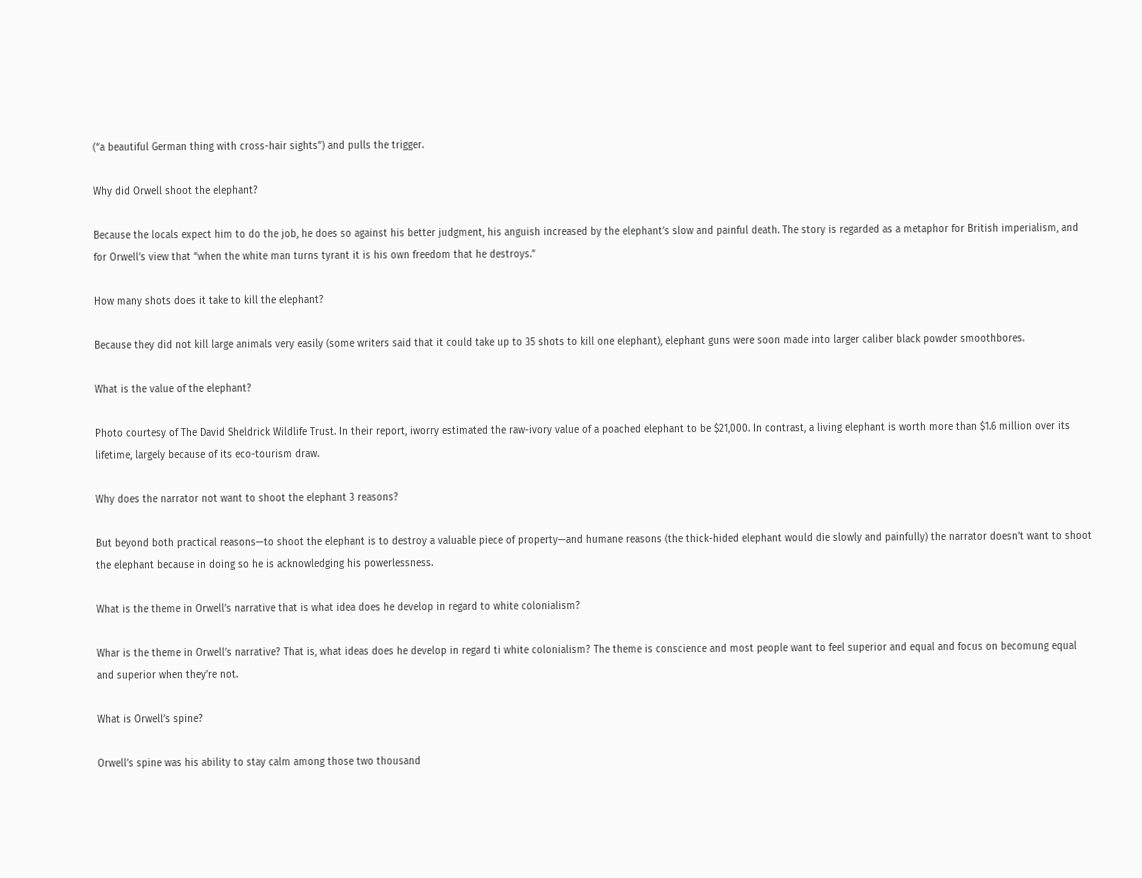(“a beautiful German thing with cross-hair sights”) and pulls the trigger.

Why did Orwell shoot the elephant?

Because the locals expect him to do the job, he does so against his better judgment, his anguish increased by the elephant’s slow and painful death. The story is regarded as a metaphor for British imperialism, and for Orwell’s view that “when the white man turns tyrant it is his own freedom that he destroys.”

How many shots does it take to kill the elephant?

Because they did not kill large animals very easily (some writers said that it could take up to 35 shots to kill one elephant), elephant guns were soon made into larger caliber black powder smoothbores.

What is the value of the elephant?

Photo courtesy of The David Sheldrick Wildlife Trust. In their report, iworry estimated the raw-ivory value of a poached elephant to be $21,000. In contrast, a living elephant is worth more than $1.6 million over its lifetime, largely because of its eco-tourism draw.

Why does the narrator not want to shoot the elephant 3 reasons?

But beyond both practical reasons—to shoot the elephant is to destroy a valuable piece of property—and humane reasons (the thick-hided elephant would die slowly and painfully) the narrator doesn’t want to shoot the elephant because in doing so he is acknowledging his powerlessness.

What is the theme in Orwell’s narrative that is what idea does he develop in regard to white colonialism?

Whar is the theme in Orwell’s narrative? That is, what ideas does he develop in regard ti white colonialism? The theme is conscience and most people want to feel superior and equal and focus on becomung equal and superior when they’re not.

What is Orwell’s spine?

Orwell’s spine was his ability to stay calm among those two thousand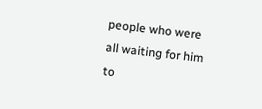people who were all waiting for him to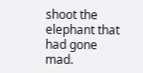shoot the elephant that had gone mad.